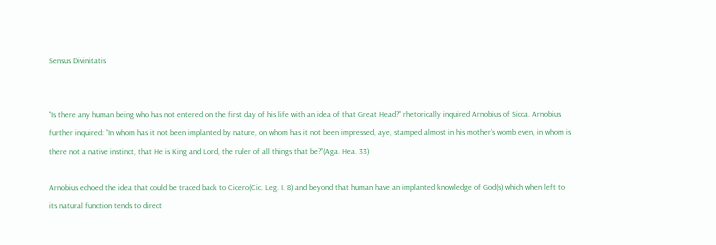Sensus Divinitatis


“Is there any human being who has not entered on the first day of his life with an idea of that Great Head?” rhetorically inquired Arnobius of Sicca. Arnobius further inquired: “In whom has it not been implanted by nature, on whom has it not been impressed, aye, stamped almost in his mother’s womb even, in whom is there not a native instinct, that He is King and Lord, the ruler of all things that be?”(Aga. Hea. 33)

Arnobius echoed the idea that could be traced back to Cicero(Cic. Leg. I. 8) and beyond that human have an implanted knowledge of God(s) which when left to its natural function tends to direct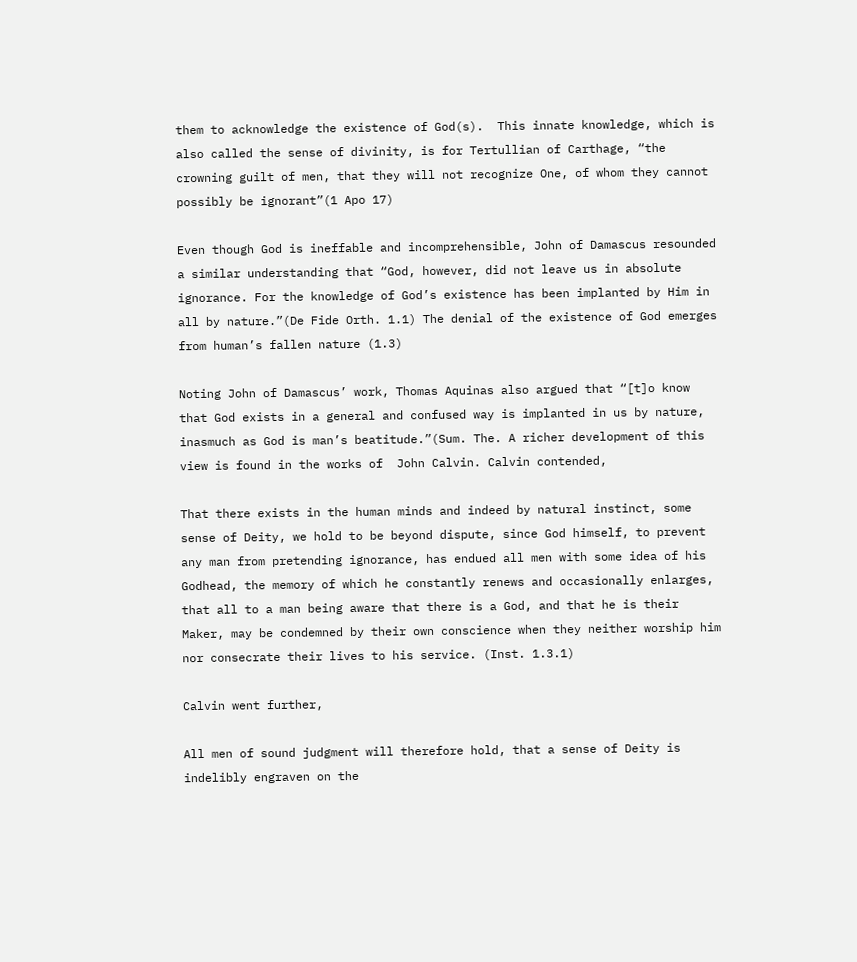them to acknowledge the existence of God(s).  This innate knowledge, which is also called the sense of divinity, is for Tertullian of Carthage, “the crowning guilt of men, that they will not recognize One, of whom they cannot possibly be ignorant”(1 Apo 17)

Even though God is ineffable and incomprehensible, John of Damascus resounded a similar understanding that “God, however, did not leave us in absolute ignorance. For the knowledge of God’s existence has been implanted by Him in all by nature.”(De Fide Orth. 1.1) The denial of the existence of God emerges from human’s fallen nature (1.3)

Noting John of Damascus’ work, Thomas Aquinas also argued that “[t]o know that God exists in a general and confused way is implanted in us by nature, inasmuch as God is man’s beatitude.”(Sum. The. A richer development of this view is found in the works of  John Calvin. Calvin contended,

That there exists in the human minds and indeed by natural instinct, some sense of Deity, we hold to be beyond dispute, since God himself, to prevent any man from pretending ignorance, has endued all men with some idea of his Godhead, the memory of which he constantly renews and occasionally enlarges, that all to a man being aware that there is a God, and that he is their Maker, may be condemned by their own conscience when they neither worship him nor consecrate their lives to his service. (Inst. 1.3.1)

Calvin went further,

All men of sound judgment will therefore hold, that a sense of Deity is indelibly engraven on the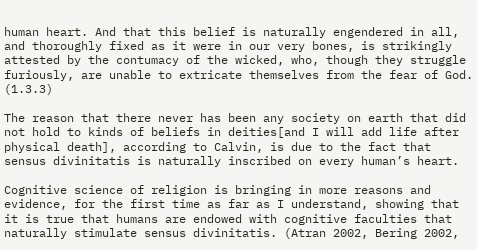human heart. And that this belief is naturally engendered in all, and thoroughly fixed as it were in our very bones, is strikingly attested by the contumacy of the wicked, who, though they struggle furiously, are unable to extricate themselves from the fear of God. (1.3.3)

The reason that there never has been any society on earth that did not hold to kinds of beliefs in deities[and I will add life after physical death], according to Calvin, is due to the fact that sensus divinitatis is naturally inscribed on every human’s heart.

Cognitive science of religion is bringing in more reasons and evidence, for the first time as far as I understand, showing that it is true that humans are endowed with cognitive faculties that naturally stimulate sensus divinitatis. (Atran 2002, Bering 2002,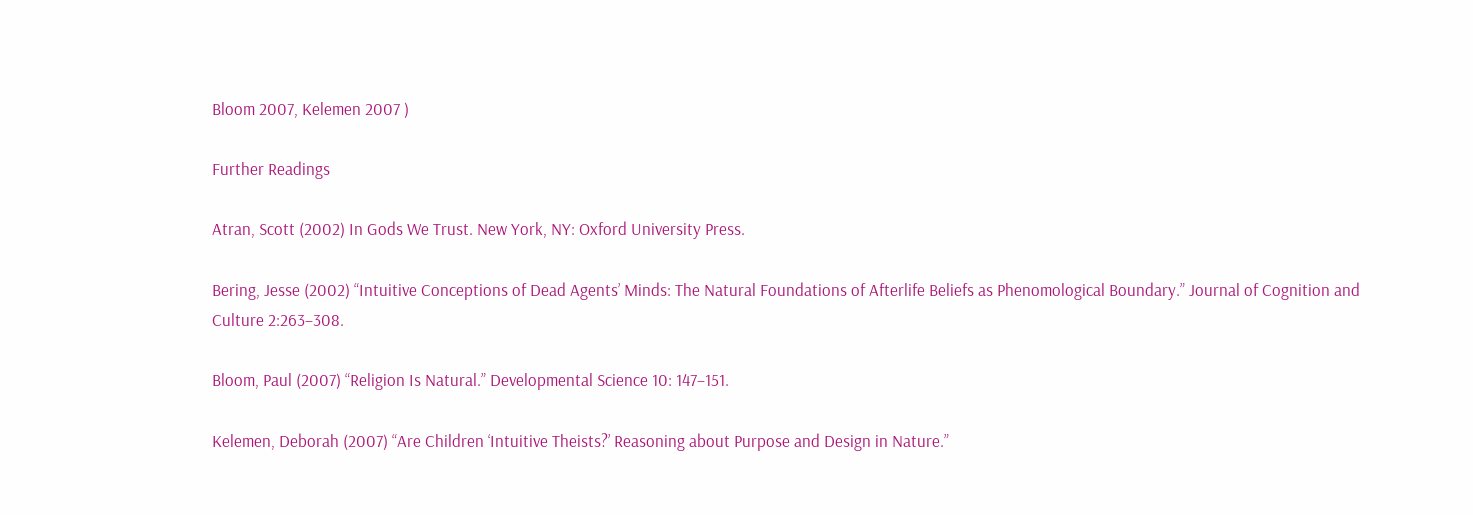Bloom 2007, Kelemen 2007 )

Further Readings

Atran, Scott (2002) In Gods We Trust. New York, NY: Oxford University Press.

Bering, Jesse (2002) “Intuitive Conceptions of Dead Agents’ Minds: The Natural Foundations of Afterlife Beliefs as Phenomological Boundary.” Journal of Cognition and Culture 2:263–308.

Bloom, Paul (2007) “Religion Is Natural.” Developmental Science 10: 147–151.

Kelemen, Deborah (2007) “Are Children ‘Intuitive Theists?’ Reasoning about Purpose and Design in Nature.”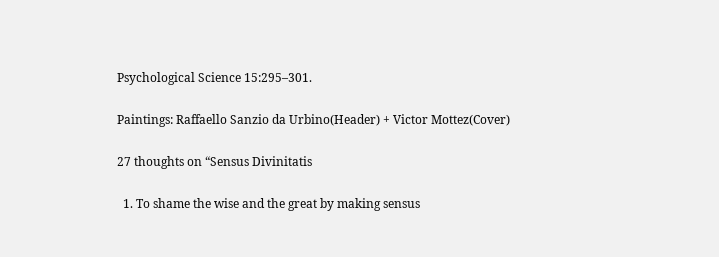Psychological Science 15:295–301.

Paintings: Raffaello Sanzio da Urbino(Header) + Victor Mottez(Cover)

27 thoughts on “Sensus Divinitatis

  1. To shame the wise and the great by making sensus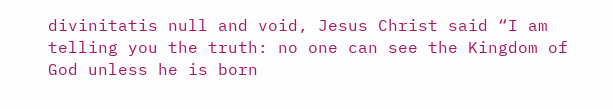divinitatis null and void, Jesus Christ said “I am telling you the truth: no one can see the Kingdom of God unless he is born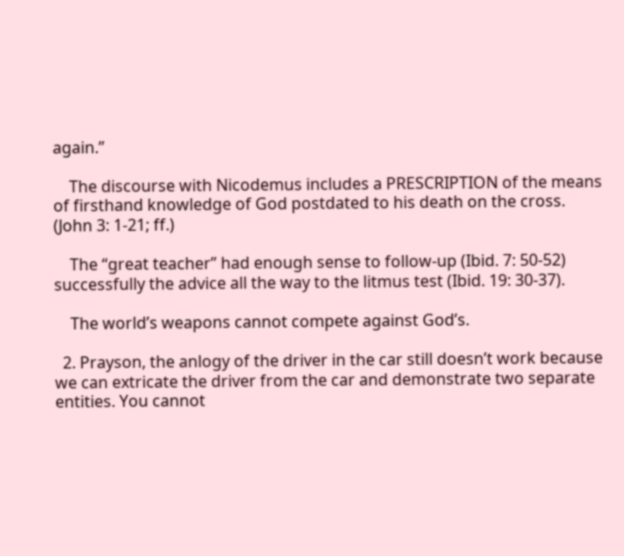again.”

    The discourse with Nicodemus includes a PRESCRIPTION of the means of firsthand knowledge of God postdated to his death on the cross. (John 3: 1-21; ff.)

    The “great teacher” had enough sense to follow-up (Ibid. 7: 50-52) successfully the advice all the way to the litmus test (Ibid. 19: 30-37).

    The world’s weapons cannot compete against God’s.

  2. Prayson, the anlogy of the driver in the car still doesn’t work because we can extricate the driver from the car and demonstrate two separate entities. You cannot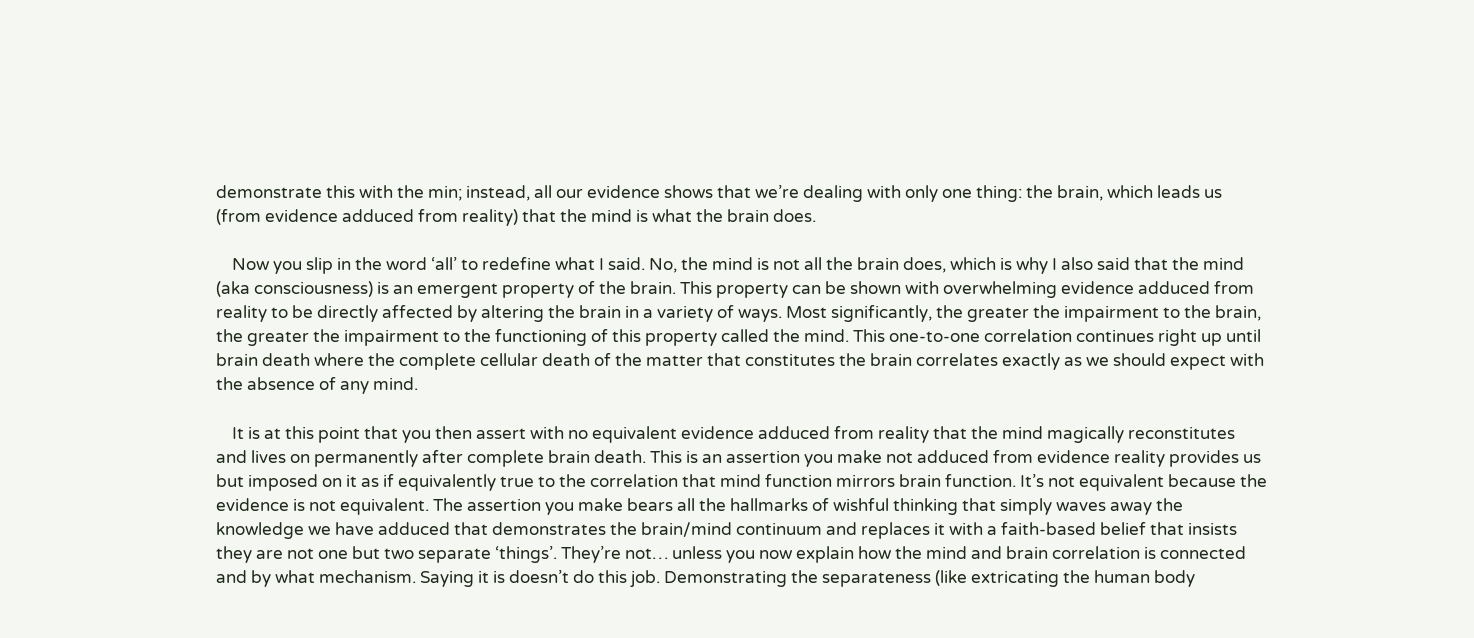demonstrate this with the min; instead, all our evidence shows that we’re dealing with only one thing: the brain, which leads us (from evidence adduced from reality) that the mind is what the brain does.

    Now you slip in the word ‘all’ to redefine what I said. No, the mind is not all the brain does, which is why I also said that the mind (aka consciousness) is an emergent property of the brain. This property can be shown with overwhelming evidence adduced from reality to be directly affected by altering the brain in a variety of ways. Most significantly, the greater the impairment to the brain, the greater the impairment to the functioning of this property called the mind. This one-to-one correlation continues right up until brain death where the complete cellular death of the matter that constitutes the brain correlates exactly as we should expect with the absence of any mind.

    It is at this point that you then assert with no equivalent evidence adduced from reality that the mind magically reconstitutes and lives on permanently after complete brain death. This is an assertion you make not adduced from evidence reality provides us but imposed on it as if equivalently true to the correlation that mind function mirrors brain function. It’s not equivalent because the evidence is not equivalent. The assertion you make bears all the hallmarks of wishful thinking that simply waves away the knowledge we have adduced that demonstrates the brain/mind continuum and replaces it with a faith-based belief that insists they are not one but two separate ‘things’. They’re not… unless you now explain how the mind and brain correlation is connected and by what mechanism. Saying it is doesn’t do this job. Demonstrating the separateness (like extricating the human body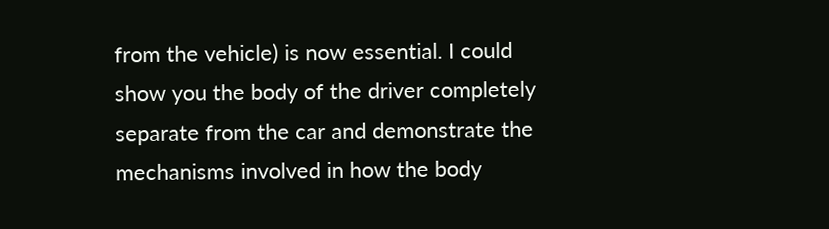from the vehicle) is now essential. I could show you the body of the driver completely separate from the car and demonstrate the mechanisms involved in how the body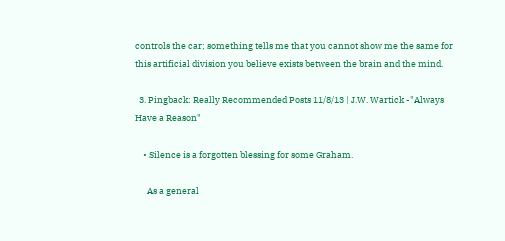controls the car; something tells me that you cannot show me the same for this artificial division you believe exists between the brain and the mind.

  3. Pingback: Really Recommended Posts 11/8/13 | J.W. Wartick -"Always Have a Reason"

    • Silence is a forgotten blessing for some Graham.

      As a general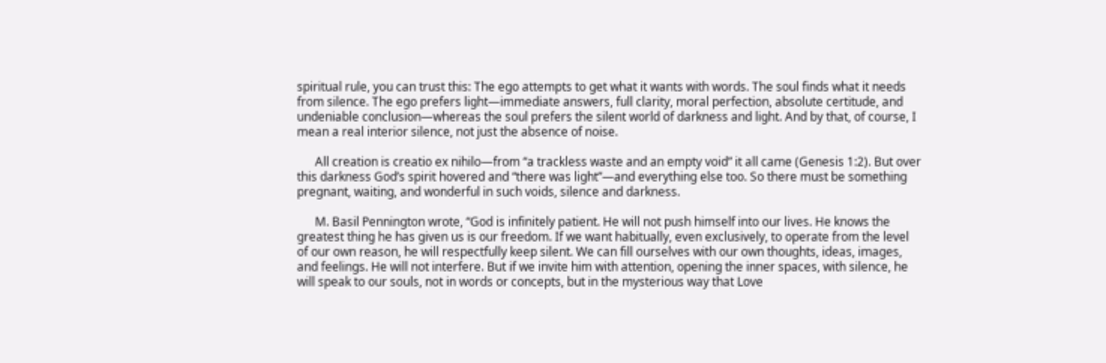spiritual rule, you can trust this: The ego attempts to get what it wants with words. The soul finds what it needs from silence. The ego prefers light—immediate answers, full clarity, moral perfection, absolute certitude, and undeniable conclusion—whereas the soul prefers the silent world of darkness and light. And by that, of course, I mean a real interior silence, not just the absence of noise.

      All creation is creatio ex nihilo—from “a trackless waste and an empty void” it all came (Genesis 1:2). But over this darkness God’s spirit hovered and “there was light”—and everything else too. So there must be something pregnant, waiting, and wonderful in such voids, silence and darkness.

      M. Basil Pennington wrote, “God is infinitely patient. He will not push himself into our lives. He knows the greatest thing he has given us is our freedom. If we want habitually, even exclusively, to operate from the level of our own reason, he will respectfully keep silent. We can fill ourselves with our own thoughts, ideas, images, and feelings. He will not interfere. But if we invite him with attention, opening the inner spaces, with silence, he will speak to our souls, not in words or concepts, but in the mysterious way that Love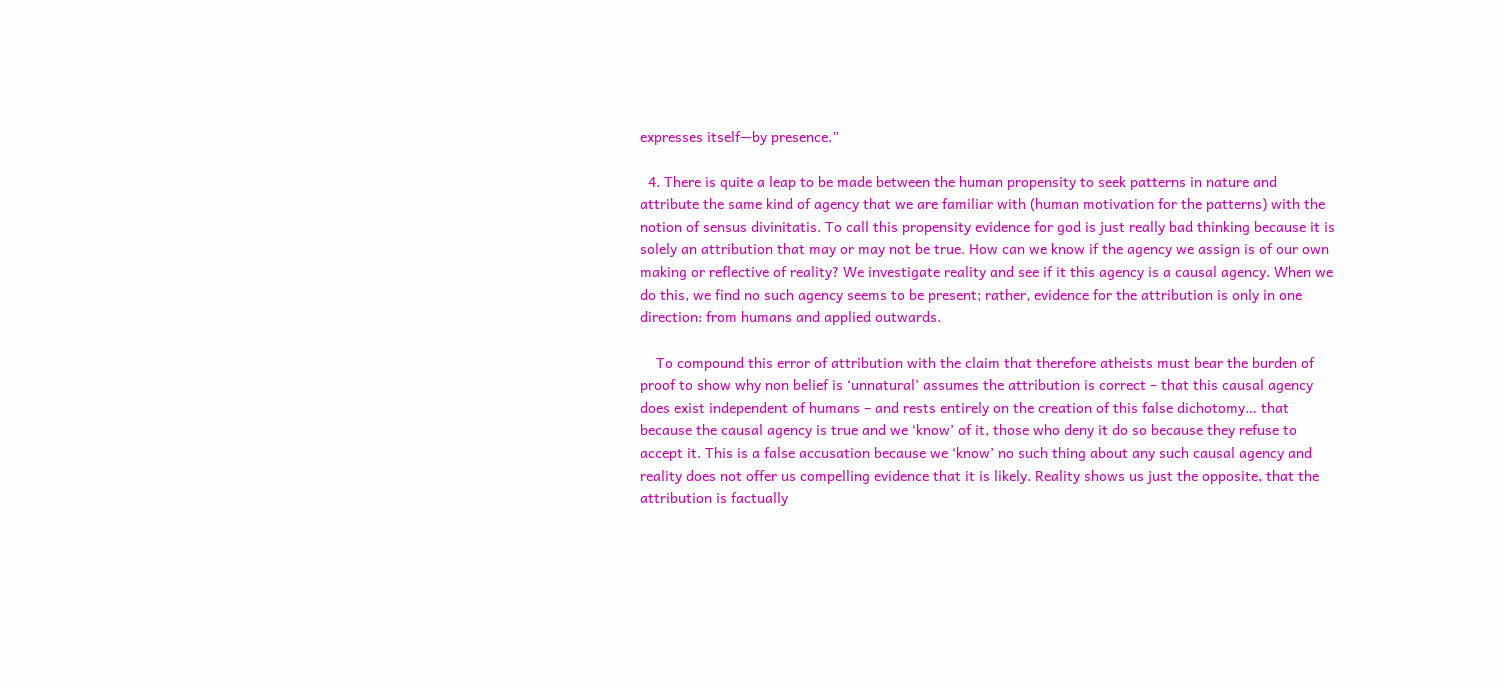expresses itself—by presence.”

  4. There is quite a leap to be made between the human propensity to seek patterns in nature and attribute the same kind of agency that we are familiar with (human motivation for the patterns) with the notion of sensus divinitatis. To call this propensity evidence for god is just really bad thinking because it is solely an attribution that may or may not be true. How can we know if the agency we assign is of our own making or reflective of reality? We investigate reality and see if it this agency is a causal agency. When we do this, we find no such agency seems to be present; rather, evidence for the attribution is only in one direction: from humans and applied outwards.

    To compound this error of attribution with the claim that therefore atheists must bear the burden of proof to show why non belief is ‘unnatural’ assumes the attribution is correct – that this causal agency does exist independent of humans – and rests entirely on the creation of this false dichotomy… that because the causal agency is true and we ‘know’ of it, those who deny it do so because they refuse to accept it. This is a false accusation because we ‘know’ no such thing about any such causal agency and reality does not offer us compelling evidence that it is likely. Reality shows us just the opposite, that the attribution is factually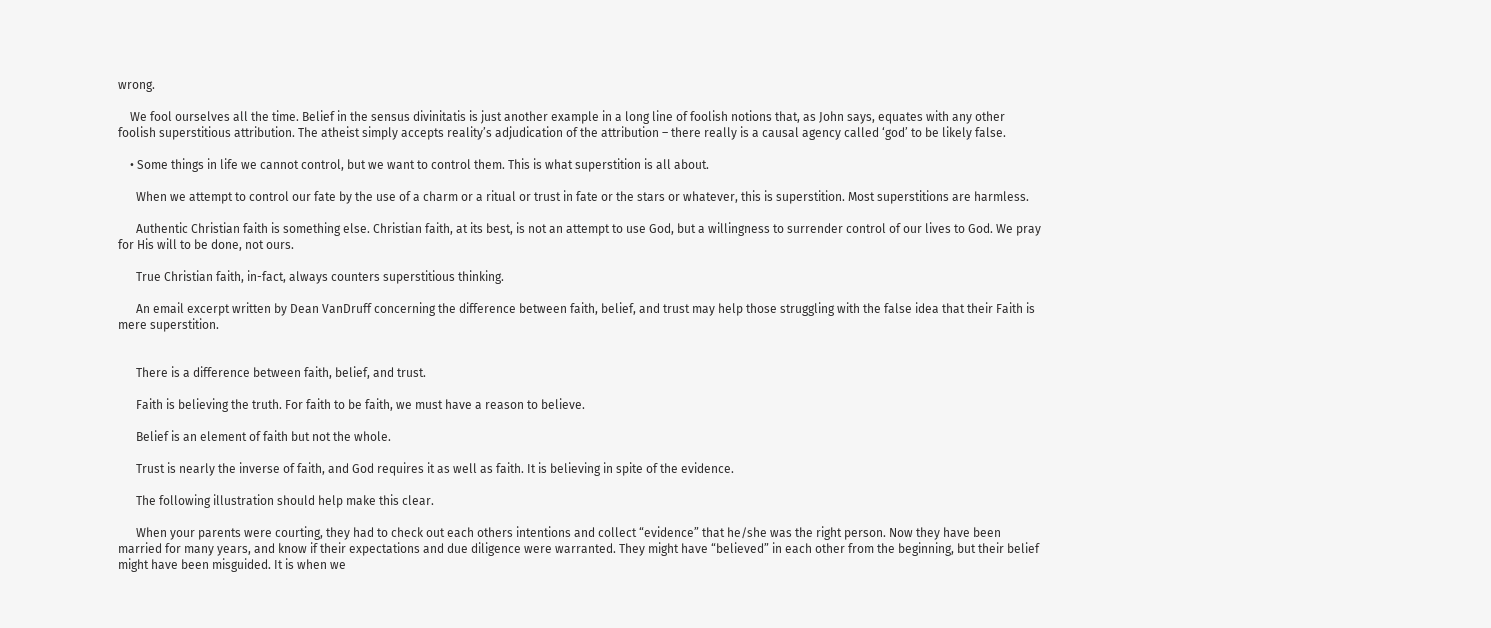wrong.

    We fool ourselves all the time. Belief in the sensus divinitatis is just another example in a long line of foolish notions that, as John says, equates with any other foolish superstitious attribution. The atheist simply accepts reality’s adjudication of the attribution – there really is a causal agency called ‘god’ to be likely false.

    • Some things in life we cannot control, but we want to control them. This is what superstition is all about.

      When we attempt to control our fate by the use of a charm or a ritual or trust in fate or the stars or whatever, this is superstition. Most superstitions are harmless.

      Authentic Christian faith is something else. Christian faith, at its best, is not an attempt to use God, but a willingness to surrender control of our lives to God. We pray for His will to be done, not ours.

      True Christian faith, in-fact, always counters superstitious thinking.

      An email excerpt written by Dean VanDruff concerning the difference between faith, belief, and trust may help those struggling with the false idea that their Faith is mere superstition.


      There is a difference between faith, belief, and trust.

      Faith is believing the truth. For faith to be faith, we must have a reason to believe.

      Belief is an element of faith but not the whole.

      Trust is nearly the inverse of faith, and God requires it as well as faith. It is believing in spite of the evidence.

      The following illustration should help make this clear.

      When your parents were courting, they had to check out each others intentions and collect “evidence” that he/she was the right person. Now they have been married for many years, and know if their expectations and due diligence were warranted. They might have “believed” in each other from the beginning, but their belief might have been misguided. It is when we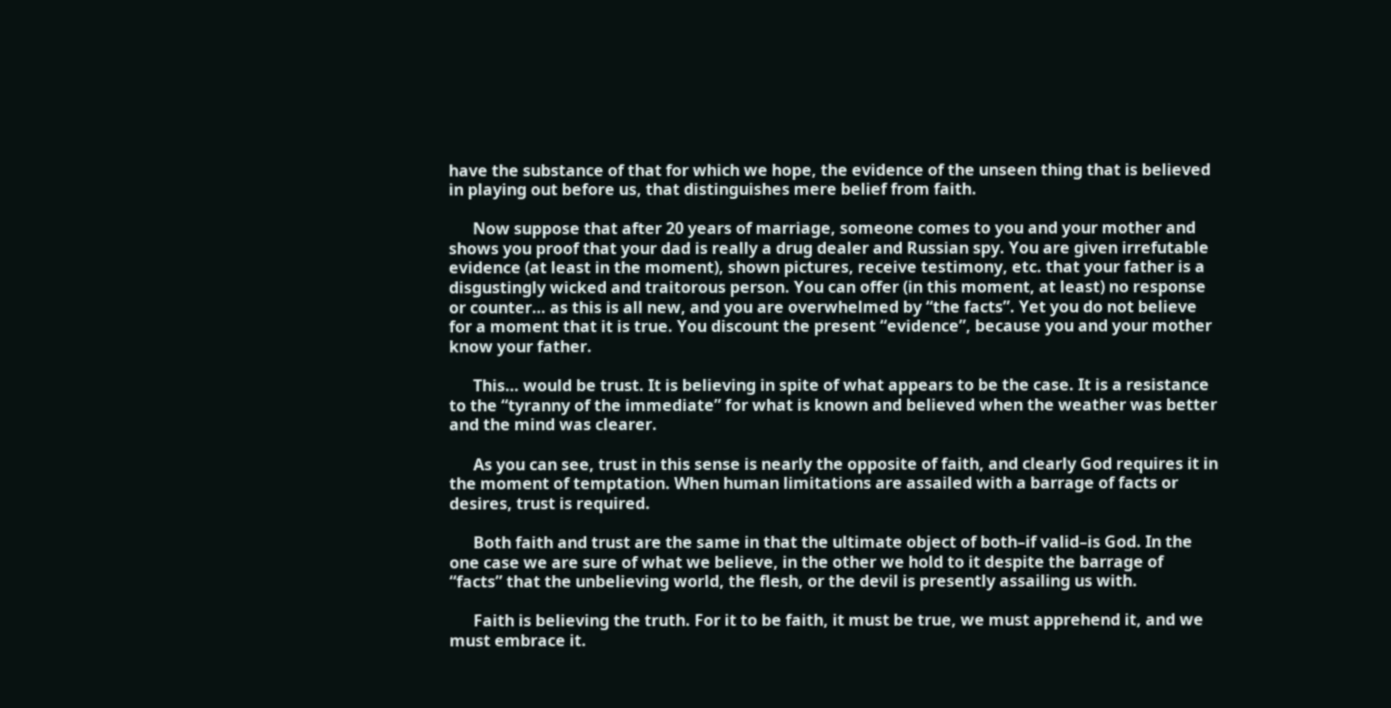have the substance of that for which we hope, the evidence of the unseen thing that is believed in playing out before us, that distinguishes mere belief from faith.

      Now suppose that after 20 years of marriage, someone comes to you and your mother and shows you proof that your dad is really a drug dealer and Russian spy. You are given irrefutable evidence (at least in the moment), shown pictures, receive testimony, etc. that your father is a disgustingly wicked and traitorous person. You can offer (in this moment, at least) no response or counter… as this is all new, and you are overwhelmed by “the facts”. Yet you do not believe for a moment that it is true. You discount the present “evidence”, because you and your mother know your father.

      This… would be trust. It is believing in spite of what appears to be the case. It is a resistance to the “tyranny of the immediate” for what is known and believed when the weather was better and the mind was clearer.

      As you can see, trust in this sense is nearly the opposite of faith, and clearly God requires it in the moment of temptation. When human limitations are assailed with a barrage of facts or desires, trust is required.

      Both faith and trust are the same in that the ultimate object of both–if valid–is God. In the one case we are sure of what we believe, in the other we hold to it despite the barrage of “facts” that the unbelieving world, the flesh, or the devil is presently assailing us with.

      Faith is believing the truth. For it to be faith, it must be true, we must apprehend it, and we must embrace it.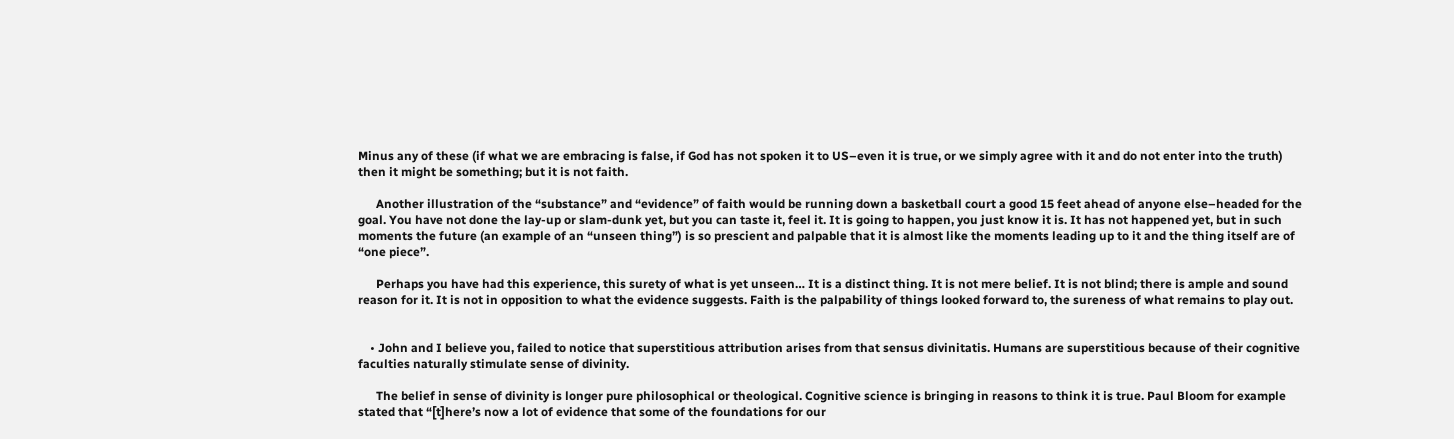Minus any of these (if what we are embracing is false, if God has not spoken it to US–even it is true, or we simply agree with it and do not enter into the truth) then it might be something; but it is not faith.

      Another illustration of the “substance” and “evidence” of faith would be running down a basketball court a good 15 feet ahead of anyone else–headed for the goal. You have not done the lay-up or slam-dunk yet, but you can taste it, feel it. It is going to happen, you just know it is. It has not happened yet, but in such moments the future (an example of an “unseen thing”) is so prescient and palpable that it is almost like the moments leading up to it and the thing itself are of “one piece”.

      Perhaps you have had this experience, this surety of what is yet unseen… It is a distinct thing. It is not mere belief. It is not blind; there is ample and sound reason for it. It is not in opposition to what the evidence suggests. Faith is the palpability of things looked forward to, the sureness of what remains to play out.


    • John and I believe you, failed to notice that superstitious attribution arises from that sensus divinitatis. Humans are superstitious because of their cognitive faculties naturally stimulate sense of divinity.

      The belief in sense of divinity is longer pure philosophical or theological. Cognitive science is bringing in reasons to think it is true. Paul Bloom for example stated that “[t]here’s now a lot of evidence that some of the foundations for our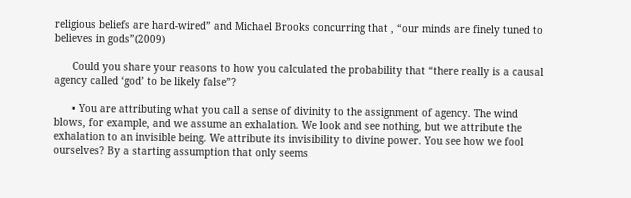religious beliefs are hard-wired” and Michael Brooks concurring that , “our minds are finely tuned to believes in gods”(2009)

      Could you share your reasons to how you calculated the probability that “there really is a causal agency called ‘god’ to be likely false”?

      • You are attributing what you call a sense of divinity to the assignment of agency. The wind blows, for example, and we assume an exhalation. We look and see nothing, but we attribute the exhalation to an invisible being. We attribute its invisibility to divine power. You see how we fool ourselves? By a starting assumption that only seems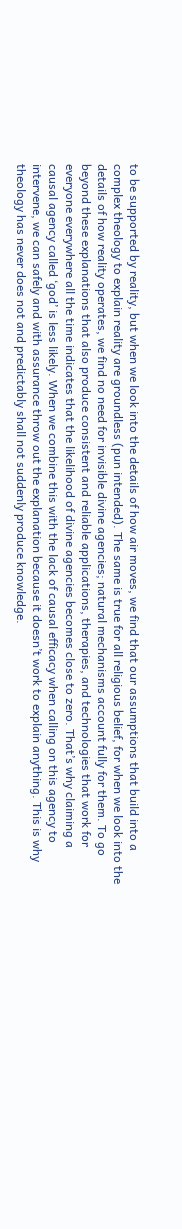to be supported by reality, but when we look into the details of how air moves, we find that our assumptions that build into a complex theology to explain reality are groundless (pun intended). The same is true for all religious belief, for when we look into the details of how reality operates, we find no need for invisible divine agencies; natural mechanisms account fully for them. To go beyond these explanations that also produce consistent and reliable applications, therapies, and technologies that work for everyone everywhere all the time indicates that the likelihood of divine agencies becomes close to zero. That’s why claiming a causal agency called ‘god’ is less likely. When we combine this with the lack of causal efficacy when calling on this agency to intervene, we can safely and with assurance throw out the explanation because it doesn’t work to explain anything. This is why theology has never does not and predictably shall not suddenly produce knowledge.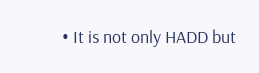• It is not only HADD but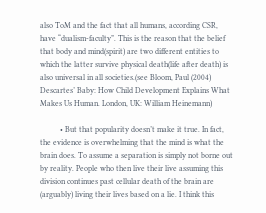also ToM and the fact that all humans, according CSR, have “dualism-faculty”. This is the reason that the belief that body and mind(spirit) are two different entities to which the latter survive physical death(life after death) is also universal in all societies.(see Bloom, Paul (2004) Descartes’ Baby: How Child Development Explains What Makes Us Human. London, UK: William Heinemann)

          • But that popularity doesn’t make it true. In fact, the evidence is overwhelming that the mind is what the brain does. To assume a separation is simply not borne out by reality. People who then live their live assuming this division continues past cellular death of the brain are (arguably) living their lives based on a lie. I think this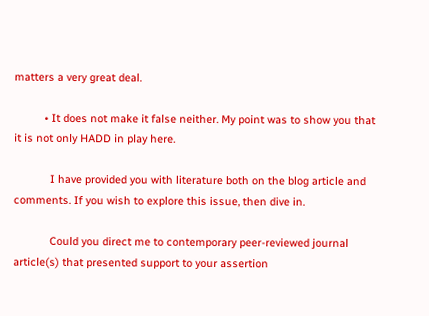matters a very great deal.

          • It does not make it false neither. My point was to show you that it is not only HADD in play here.

            I have provided you with literature both on the blog article and comments. If you wish to explore this issue, then dive in.

            Could you direct me to contemporary peer-reviewed journal article(s) that presented support to your assertion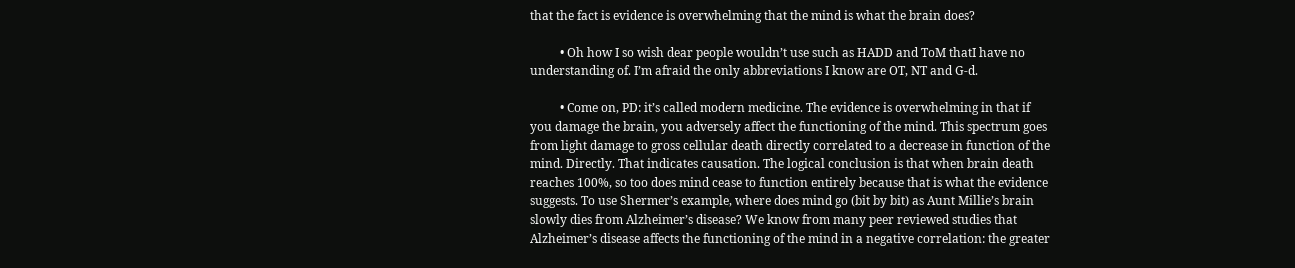that the fact is evidence is overwhelming that the mind is what the brain does?

          • Oh how I so wish dear people wouldn’t use such as HADD and ToM thatI have no understanding of. I’m afraid the only abbreviations I know are OT, NT and G-d.

          • Come on, PD: it’s called modern medicine. The evidence is overwhelming in that if you damage the brain, you adversely affect the functioning of the mind. This spectrum goes from light damage to gross cellular death directly correlated to a decrease in function of the mind. Directly. That indicates causation. The logical conclusion is that when brain death reaches 100%, so too does mind cease to function entirely because that is what the evidence suggests. To use Shermer’s example, where does mind go (bit by bit) as Aunt Millie’s brain slowly dies from Alzheimer’s disease? We know from many peer reviewed studies that Alzheimer’s disease affects the functioning of the mind in a negative correlation: the greater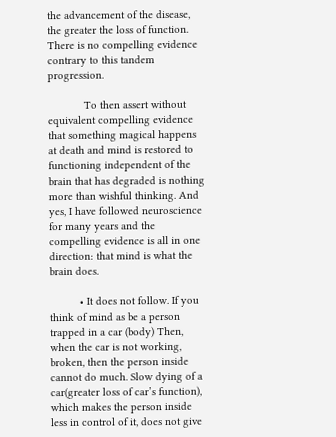the advancement of the disease, the greater the loss of function. There is no compelling evidence contrary to this tandem progression.

            To then assert without equivalent compelling evidence that something magical happens at death and mind is restored to functioning independent of the brain that has degraded is nothing more than wishful thinking. And yes, I have followed neuroscience for many years and the compelling evidence is all in one direction: that mind is what the brain does.

          • It does not follow. If you think of mind as be a person trapped in a car (body) Then, when the car is not working, broken, then the person inside cannot do much. Slow dying of a car(greater loss of car’s function), which makes the person inside less in control of it, does not give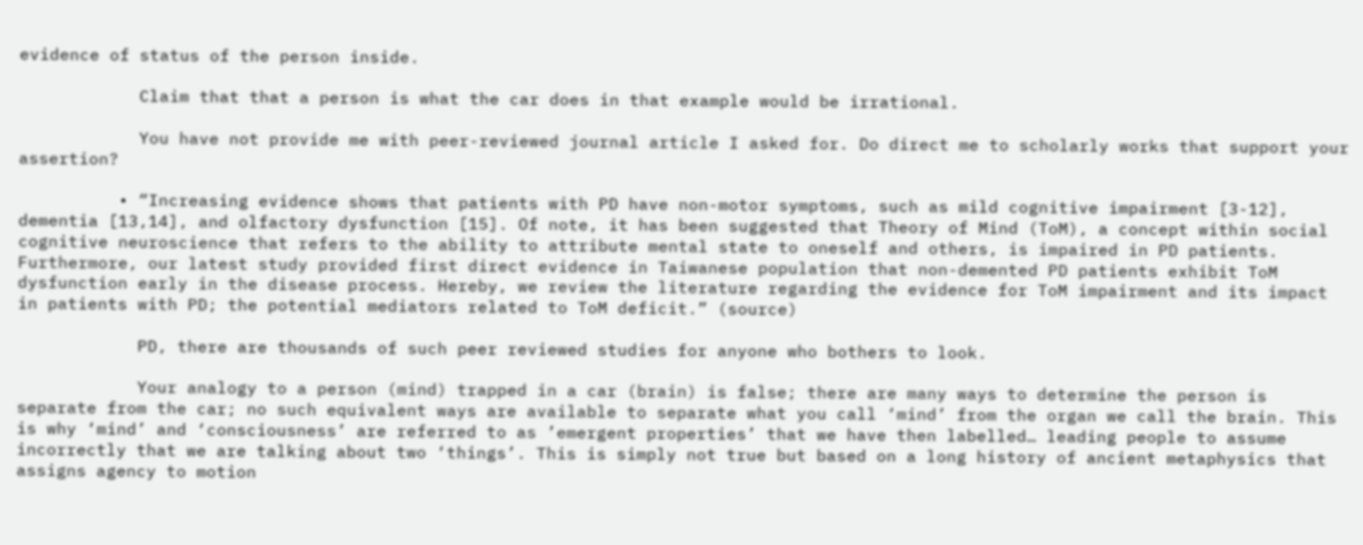evidence of status of the person inside.

            Claim that that a person is what the car does in that example would be irrational.

            You have not provide me with peer-reviewed journal article I asked for. Do direct me to scholarly works that support your assertion?

          • “Increasing evidence shows that patients with PD have non-motor symptoms, such as mild cognitive impairment [3-12], dementia [13,14], and olfactory dysfunction [15]. Of note, it has been suggested that Theory of Mind (ToM), a concept within social cognitive neuroscience that refers to the ability to attribute mental state to oneself and others, is impaired in PD patients. Furthermore, our latest study provided first direct evidence in Taiwanese population that non-demented PD patients exhibit ToM dysfunction early in the disease process. Hereby, we review the literature regarding the evidence for ToM impairment and its impact in patients with PD; the potential mediators related to ToM deficit.” (source)

            PD, there are thousands of such peer reviewed studies for anyone who bothers to look.

            Your analogy to a person (mind) trapped in a car (brain) is false; there are many ways to determine the person is separate from the car; no such equivalent ways are available to separate what you call ‘mind’ from the organ we call the brain. This is why ‘mind’ and ‘consciousness’ are referred to as ’emergent properties’ that we have then labelled… leading people to assume incorrectly that we are talking about two ‘things’. This is simply not true but based on a long history of ancient metaphysics that assigns agency to motion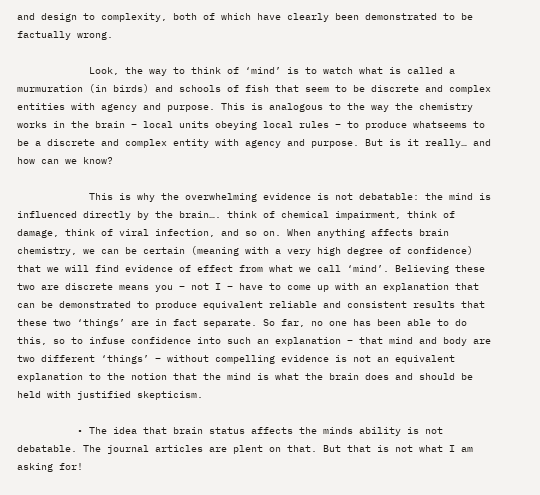and design to complexity, both of which have clearly been demonstrated to be factually wrong.

            Look, the way to think of ‘mind’ is to watch what is called a murmuration (in birds) and schools of fish that seem to be discrete and complex entities with agency and purpose. This is analogous to the way the chemistry works in the brain – local units obeying local rules – to produce whatseems to be a discrete and complex entity with agency and purpose. But is it really… and how can we know?

            This is why the overwhelming evidence is not debatable: the mind is influenced directly by the brain…. think of chemical impairment, think of damage, think of viral infection, and so on. When anything affects brain chemistry, we can be certain (meaning with a very high degree of confidence) that we will find evidence of effect from what we call ‘mind’. Believing these two are discrete means you – not I – have to come up with an explanation that can be demonstrated to produce equivalent reliable and consistent results that these two ‘things’ are in fact separate. So far, no one has been able to do this, so to infuse confidence into such an explanation – that mind and body are two different ‘things’ – without compelling evidence is not an equivalent explanation to the notion that the mind is what the brain does and should be held with justified skepticism.

          • The idea that brain status affects the minds ability is not debatable. The journal articles are plent on that. But that is not what I am asking for!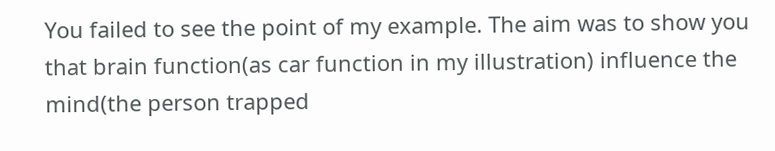You failed to see the point of my example. The aim was to show you that brain function(as car function in my illustration) influence the mind(the person trapped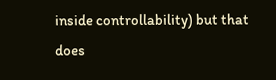inside controllability) but that does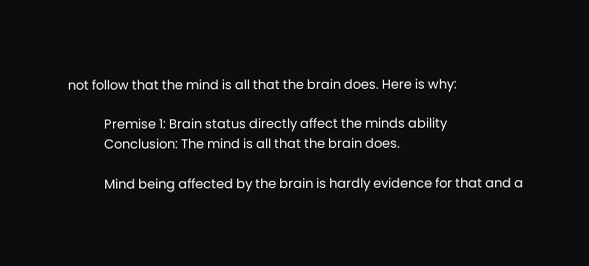not follow that the mind is all that the brain does. Here is why:

            Premise 1: Brain status directly affect the minds ability
            Conclusion: The mind is all that the brain does.

            Mind being affected by the brain is hardly evidence for that and a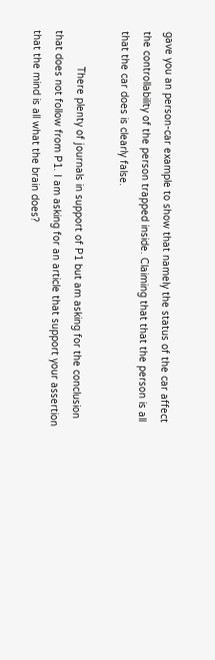gave you an person-car example to show that namely the status of the car affect the controllability of the person trapped inside. Claiming that that the person is all that the car does is clearly false.

            There plenty of journals in support of P1 but am asking for the conclusion that does not follow from P1. I am asking for an article that support your assertion that the mind is all what the brain does?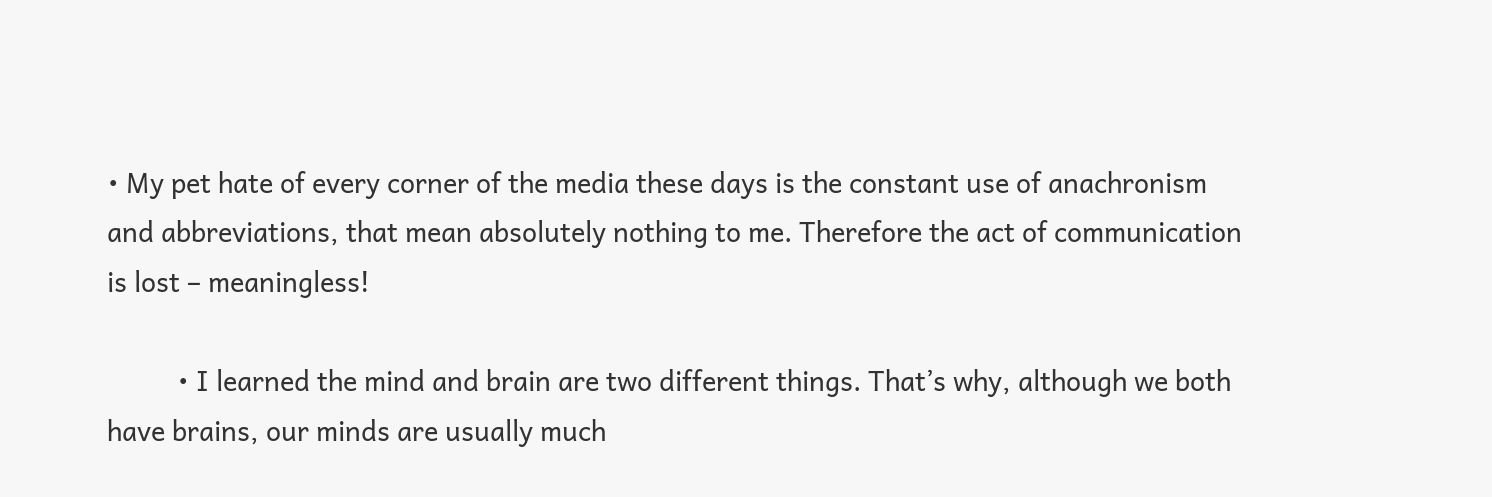• My pet hate of every corner of the media these days is the constant use of anachronism and abbreviations, that mean absolutely nothing to me. Therefore the act of communication is lost – meaningless!

          • I learned the mind and brain are two different things. That’s why, although we both have brains, our minds are usually much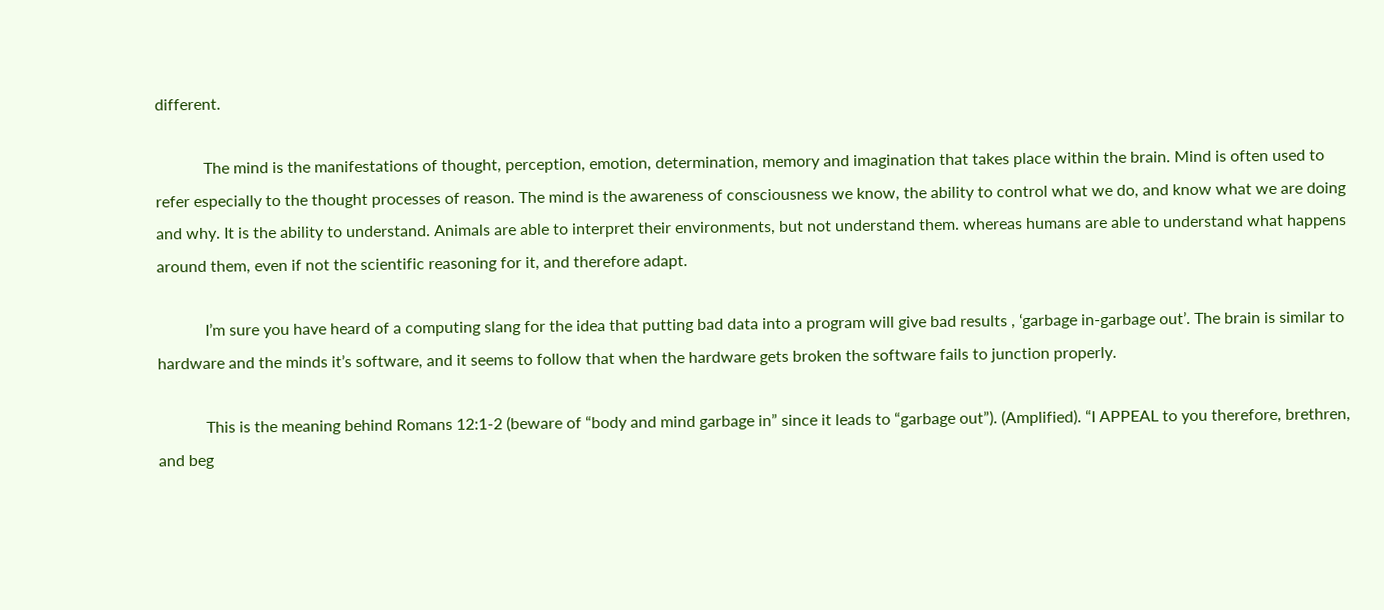different.

            The mind is the manifestations of thought, perception, emotion, determination, memory and imagination that takes place within the brain. Mind is often used to refer especially to the thought processes of reason. The mind is the awareness of consciousness we know, the ability to control what we do, and know what we are doing and why. It is the ability to understand. Animals are able to interpret their environments, but not understand them. whereas humans are able to understand what happens around them, even if not the scientific reasoning for it, and therefore adapt.

            I’m sure you have heard of a computing slang for the idea that putting bad data into a program will give bad results , ‘garbage in-garbage out’. The brain is similar to hardware and the minds it’s software, and it seems to follow that when the hardware gets broken the software fails to junction properly.

            This is the meaning behind Romans 12:1-2 (beware of “body and mind garbage in” since it leads to “garbage out”). (Amplified). “I APPEAL to you therefore, brethren, and beg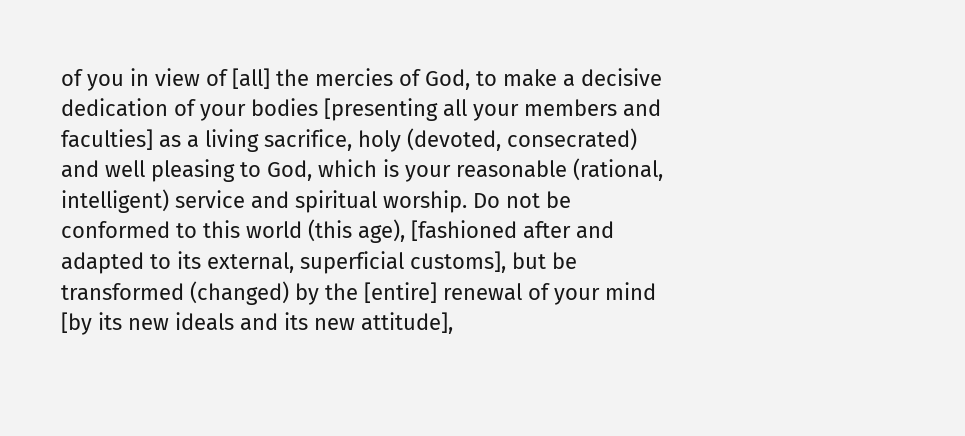of you in view of [all] the mercies of God, to make a decisive dedication of your bodies [presenting all your members and faculties] as a living sacrifice, holy (devoted, consecrated) and well pleasing to God, which is your reasonable (rational, intelligent) service and spiritual worship. Do not be conformed to this world (this age), [fashioned after and adapted to its external, superficial customs], but be transformed (changed) by the [entire] renewal of your mind [by its new ideals and its new attitude],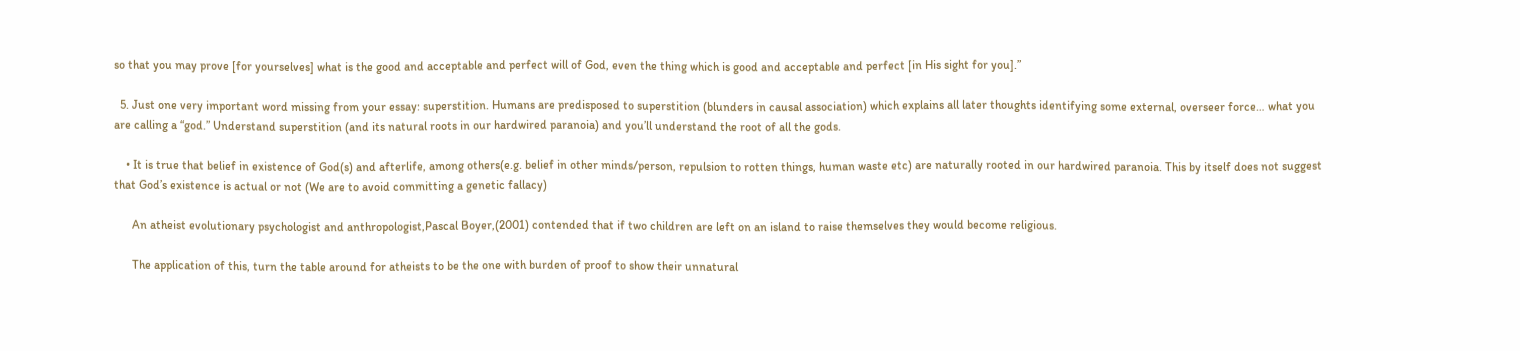so that you may prove [for yourselves] what is the good and acceptable and perfect will of God, even the thing which is good and acceptable and perfect [in His sight for you].”

  5. Just one very important word missing from your essay: superstition. Humans are predisposed to superstition (blunders in causal association) which explains all later thoughts identifying some external, overseer force… what you are calling a “god.” Understand superstition (and its natural roots in our hardwired paranoia) and you’ll understand the root of all the gods.

    • It is true that belief in existence of God(s) and afterlife, among others(e.g. belief in other minds/person, repulsion to rotten things, human waste etc) are naturally rooted in our hardwired paranoia. This by itself does not suggest that God’s existence is actual or not (We are to avoid committing a genetic fallacy)

      An atheist evolutionary psychologist and anthropologist,Pascal Boyer,(2001) contended that if two children are left on an island to raise themselves they would become religious.

      The application of this, turn the table around for atheists to be the one with burden of proof to show their unnatural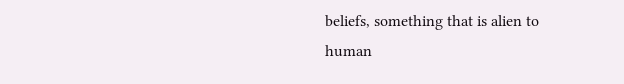beliefs, something that is alien to human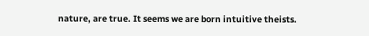nature, are true. It seems we are born intuitive theists.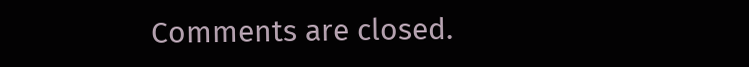Comments are closed.